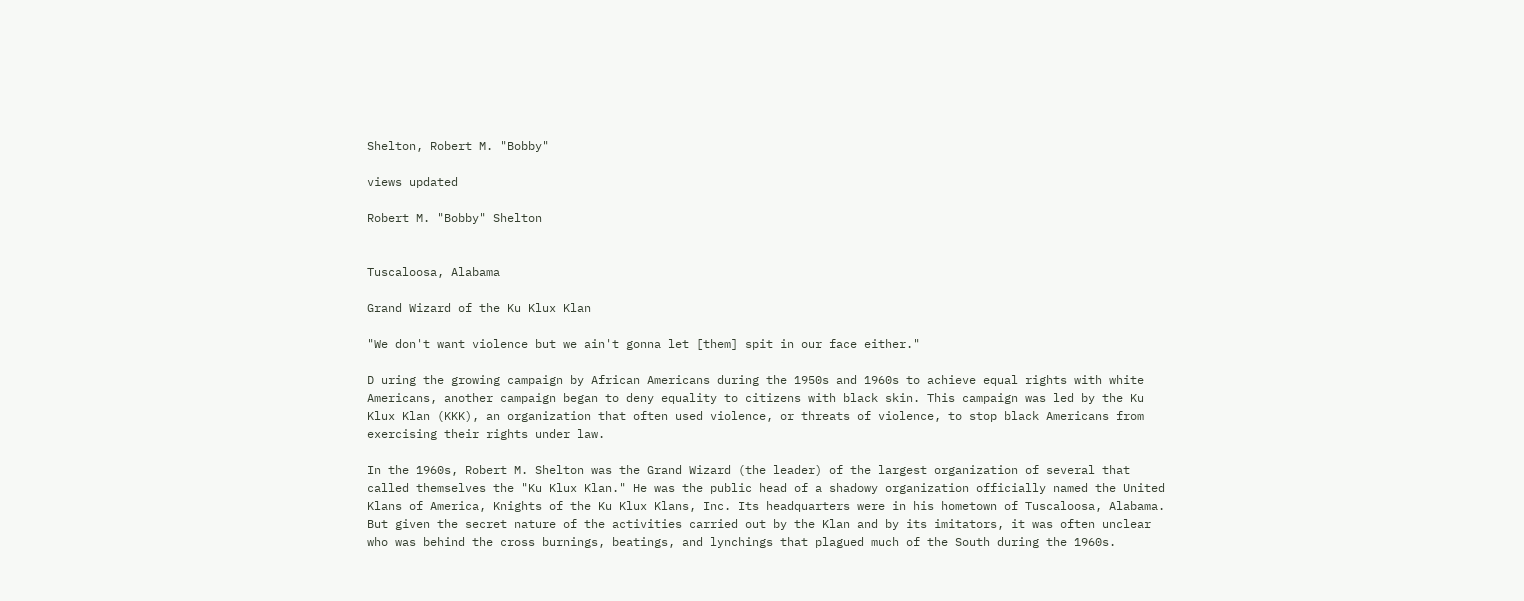Shelton, Robert M. "Bobby"

views updated

Robert M. "Bobby" Shelton


Tuscaloosa, Alabama

Grand Wizard of the Ku Klux Klan

"We don't want violence but we ain't gonna let [them] spit in our face either."

D uring the growing campaign by African Americans during the 1950s and 1960s to achieve equal rights with white Americans, another campaign began to deny equality to citizens with black skin. This campaign was led by the Ku Klux Klan (KKK), an organization that often used violence, or threats of violence, to stop black Americans from exercising their rights under law.

In the 1960s, Robert M. Shelton was the Grand Wizard (the leader) of the largest organization of several that called themselves the "Ku Klux Klan." He was the public head of a shadowy organization officially named the United Klans of America, Knights of the Ku Klux Klans, Inc. Its headquarters were in his hometown of Tuscaloosa, Alabama. But given the secret nature of the activities carried out by the Klan and by its imitators, it was often unclear who was behind the cross burnings, beatings, and lynchings that plagued much of the South during the 1960s.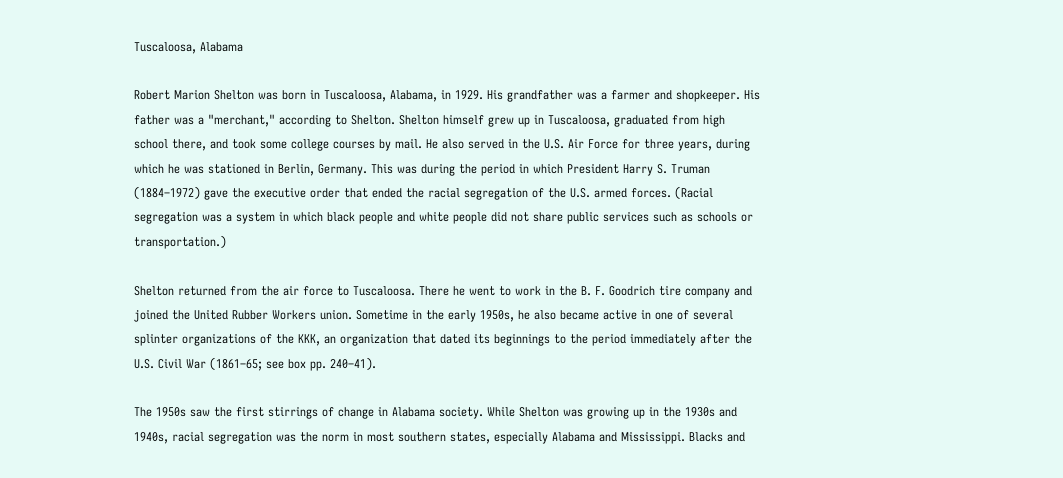Tuscaloosa, Alabama

Robert Marion Shelton was born in Tuscaloosa, Alabama, in 1929. His grandfather was a farmer and shopkeeper. His father was a "merchant," according to Shelton. Shelton himself grew up in Tuscaloosa, graduated from high school there, and took some college courses by mail. He also served in the U.S. Air Force for three years, during which he was stationed in Berlin, Germany. This was during the period in which President Harry S. Truman (1884–1972) gave the executive order that ended the racial segregation of the U.S. armed forces. (Racial segregation was a system in which black people and white people did not share public services such as schools or transportation.)

Shelton returned from the air force to Tuscaloosa. There he went to work in the B. F. Goodrich tire company and joined the United Rubber Workers union. Sometime in the early 1950s, he also became active in one of several splinter organizations of the KKK, an organization that dated its beginnings to the period immediately after the U.S. Civil War (1861–65; see box pp. 240–41).

The 1950s saw the first stirrings of change in Alabama society. While Shelton was growing up in the 1930s and 1940s, racial segregation was the norm in most southern states, especially Alabama and Mississippi. Blacks and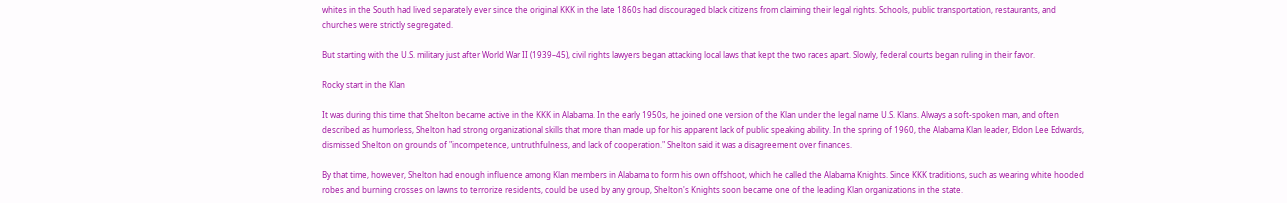whites in the South had lived separately ever since the original KKK in the late 1860s had discouraged black citizens from claiming their legal rights. Schools, public transportation, restaurants, and churches were strictly segregated.

But starting with the U.S. military just after World War II (1939–45), civil rights lawyers began attacking local laws that kept the two races apart. Slowly, federal courts began ruling in their favor.

Rocky start in the Klan

It was during this time that Shelton became active in the KKK in Alabama. In the early 1950s, he joined one version of the Klan under the legal name U.S. Klans. Always a soft-spoken man, and often described as humorless, Shelton had strong organizational skills that more than made up for his apparent lack of public speaking ability. In the spring of 1960, the Alabama Klan leader, Eldon Lee Edwards, dismissed Shelton on grounds of "incompetence, untruthfulness, and lack of cooperation." Shelton said it was a disagreement over finances.

By that time, however, Shelton had enough influence among Klan members in Alabama to form his own offshoot, which he called the Alabama Knights. Since KKK traditions, such as wearing white hooded robes and burning crosses on lawns to terrorize residents, could be used by any group, Shelton's Knights soon became one of the leading Klan organizations in the state.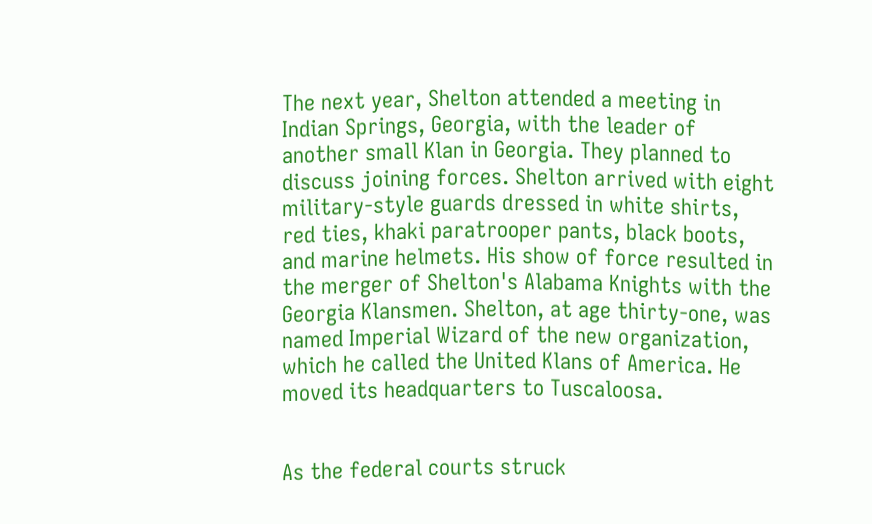The next year, Shelton attended a meeting in Indian Springs, Georgia, with the leader of another small Klan in Georgia. They planned to discuss joining forces. Shelton arrived with eight military-style guards dressed in white shirts, red ties, khaki paratrooper pants, black boots, and marine helmets. His show of force resulted in the merger of Shelton's Alabama Knights with the Georgia Klansmen. Shelton, at age thirty-one, was named Imperial Wizard of the new organization, which he called the United Klans of America. He moved its headquarters to Tuscaloosa.


As the federal courts struck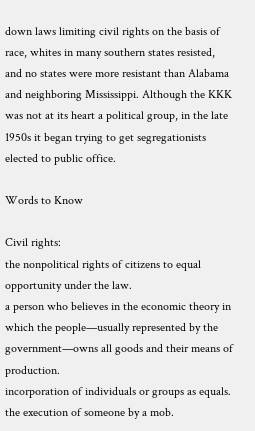down laws limiting civil rights on the basis of race, whites in many southern states resisted, and no states were more resistant than Alabama and neighboring Mississippi. Although the KKK was not at its heart a political group, in the late 1950s it began trying to get segregationists elected to public office.

Words to Know

Civil rights:
the nonpolitical rights of citizens to equal opportunity under the law.
a person who believes in the economic theory in which the people—usually represented by the government—owns all goods and their means of production.
incorporation of individuals or groups as equals.
the execution of someone by a mob.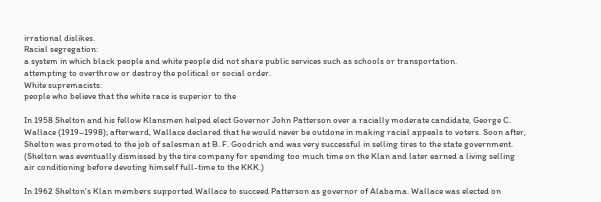irrational dislikes.
Racial segregation:
a system in which black people and white people did not share public services such as schools or transportation.
attempting to overthrow or destroy the political or social order.
White supremacists:
people who believe that the white race is superior to the

In 1958 Shelton and his fellow Klansmen helped elect Governor John Patterson over a racially moderate candidate, George C. Wallace (1919–1998); afterward, Wallace declared that he would never be outdone in making racial appeals to voters. Soon after, Shelton was promoted to the job of salesman at B. F. Goodrich and was very successful in selling tires to the state government. (Shelton was eventually dismissed by the tire company for spending too much time on the Klan and later earned a living selling air conditioning before devoting himself full-time to the KKK.)

In 1962 Shelton's Klan members supported Wallace to succeed Patterson as governor of Alabama. Wallace was elected on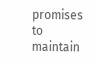promises to maintain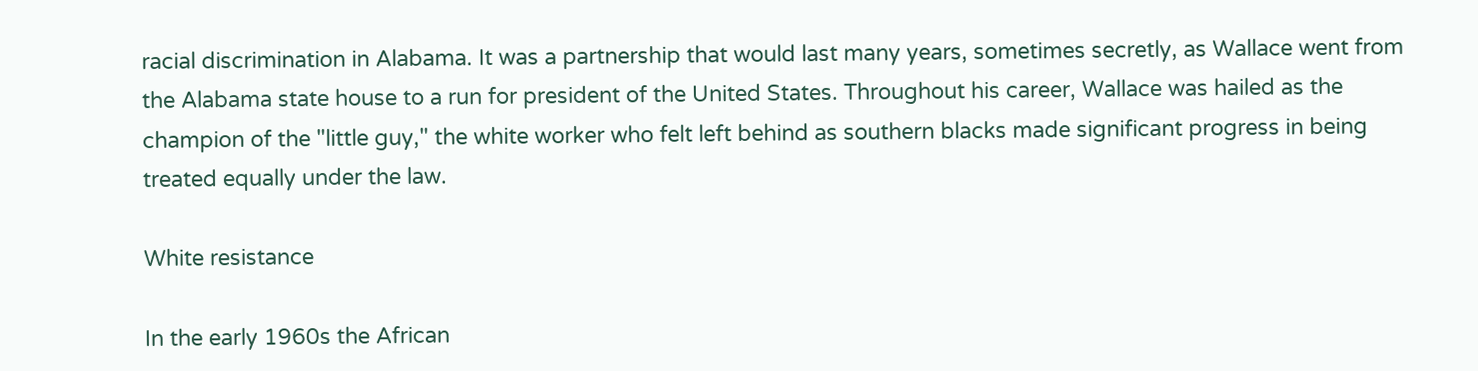racial discrimination in Alabama. It was a partnership that would last many years, sometimes secretly, as Wallace went from the Alabama state house to a run for president of the United States. Throughout his career, Wallace was hailed as the champion of the "little guy," the white worker who felt left behind as southern blacks made significant progress in being treated equally under the law.

White resistance

In the early 1960s the African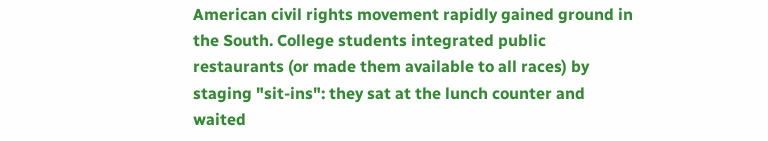American civil rights movement rapidly gained ground in the South. College students integrated public restaurants (or made them available to all races) by staging "sit-ins": they sat at the lunch counter and waited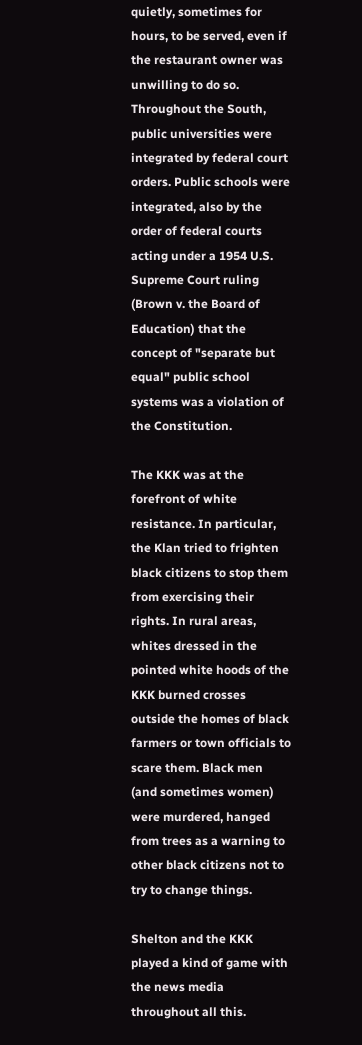quietly, sometimes for hours, to be served, even if the restaurant owner was unwilling to do so. Throughout the South, public universities were integrated by federal court orders. Public schools were integrated, also by the order of federal courts acting under a 1954 U.S. Supreme Court ruling (Brown v. the Board of Education) that the concept of "separate but equal" public school systems was a violation of the Constitution.

The KKK was at the forefront of white resistance. In particular, the Klan tried to frighten black citizens to stop them from exercising their rights. In rural areas, whites dressed in the pointed white hoods of the KKK burned crosses outside the homes of black farmers or town officials to scare them. Black men (and sometimes women) were murdered, hanged from trees as a warning to other black citizens not to try to change things.

Shelton and the KKK played a kind of game with the news media throughout all this.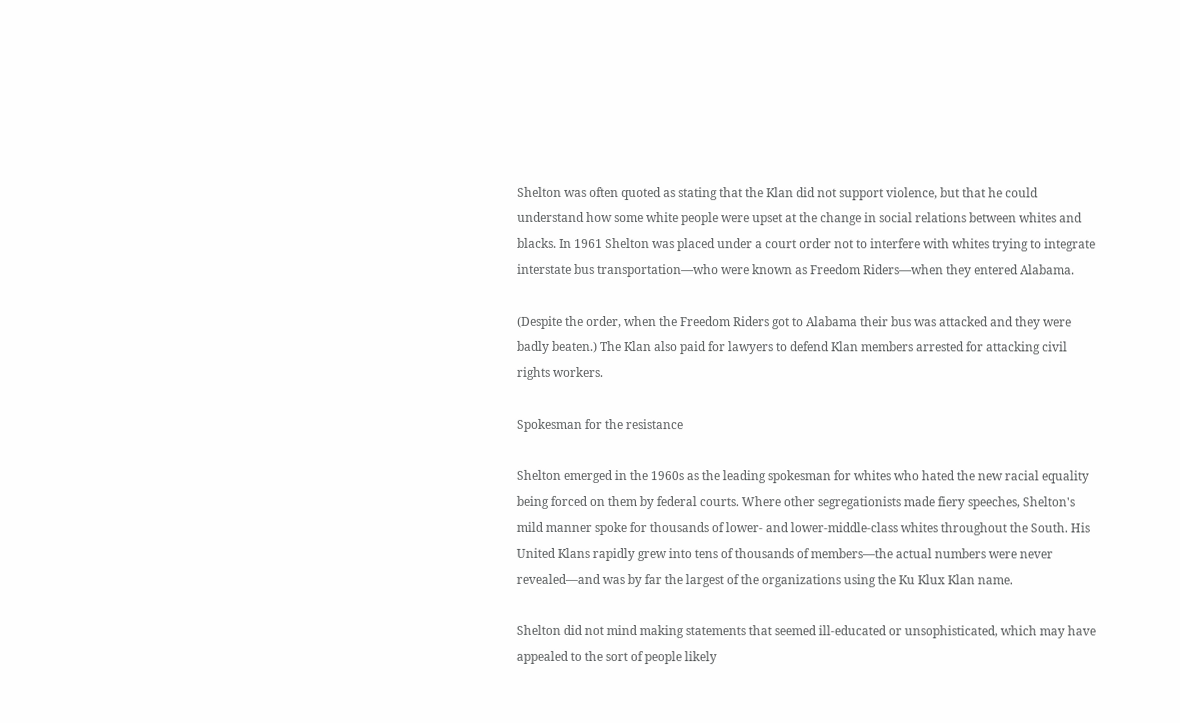Shelton was often quoted as stating that the Klan did not support violence, but that he could understand how some white people were upset at the change in social relations between whites and blacks. In 1961 Shelton was placed under a court order not to interfere with whites trying to integrate interstate bus transportation—who were known as Freedom Riders—when they entered Alabama.

(Despite the order, when the Freedom Riders got to Alabama their bus was attacked and they were badly beaten.) The Klan also paid for lawyers to defend Klan members arrested for attacking civil rights workers.

Spokesman for the resistance

Shelton emerged in the 1960s as the leading spokesman for whites who hated the new racial equality being forced on them by federal courts. Where other segregationists made fiery speeches, Shelton's mild manner spoke for thousands of lower- and lower-middle-class whites throughout the South. His United Klans rapidly grew into tens of thousands of members—the actual numbers were never revealed—and was by far the largest of the organizations using the Ku Klux Klan name.

Shelton did not mind making statements that seemed ill-educated or unsophisticated, which may have appealed to the sort of people likely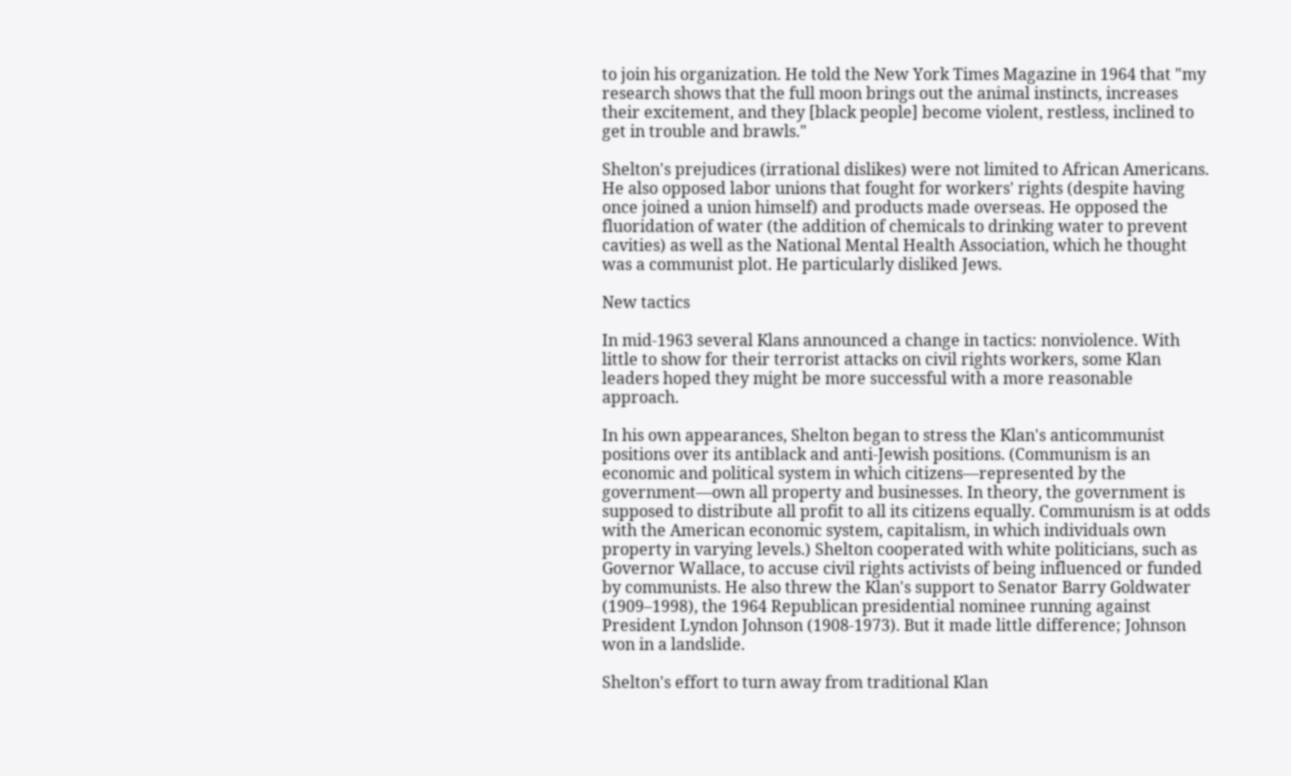to join his organization. He told the New York Times Magazine in 1964 that "my research shows that the full moon brings out the animal instincts, increases their excitement, and they [black people] become violent, restless, inclined to get in trouble and brawls."

Shelton's prejudices (irrational dislikes) were not limited to African Americans. He also opposed labor unions that fought for workers' rights (despite having once joined a union himself) and products made overseas. He opposed the fluoridation of water (the addition of chemicals to drinking water to prevent cavities) as well as the National Mental Health Association, which he thought was a communist plot. He particularly disliked Jews.

New tactics

In mid-1963 several Klans announced a change in tactics: nonviolence. With little to show for their terrorist attacks on civil rights workers, some Klan leaders hoped they might be more successful with a more reasonable approach.

In his own appearances, Shelton began to stress the Klan's anticommunist positions over its antiblack and anti-Jewish positions. (Communism is an economic and political system in which citizens—represented by the government—own all property and businesses. In theory, the government is supposed to distribute all profit to all its citizens equally. Communism is at odds with the American economic system, capitalism, in which individuals own property in varying levels.) Shelton cooperated with white politicians, such as Governor Wallace, to accuse civil rights activists of being influenced or funded by communists. He also threw the Klan's support to Senator Barry Goldwater (1909–1998), the 1964 Republican presidential nominee running against President Lyndon Johnson (1908-1973). But it made little difference; Johnson won in a landslide.

Shelton's effort to turn away from traditional Klan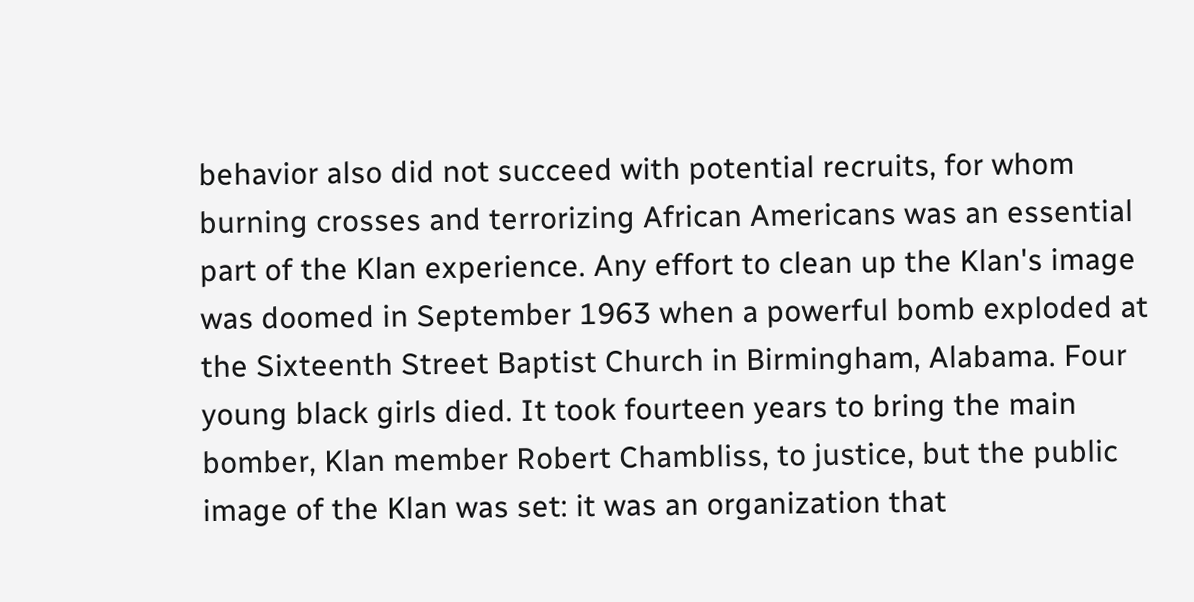behavior also did not succeed with potential recruits, for whom burning crosses and terrorizing African Americans was an essential part of the Klan experience. Any effort to clean up the Klan's image was doomed in September 1963 when a powerful bomb exploded at the Sixteenth Street Baptist Church in Birmingham, Alabama. Four young black girls died. It took fourteen years to bring the main bomber, Klan member Robert Chambliss, to justice, but the public image of the Klan was set: it was an organization that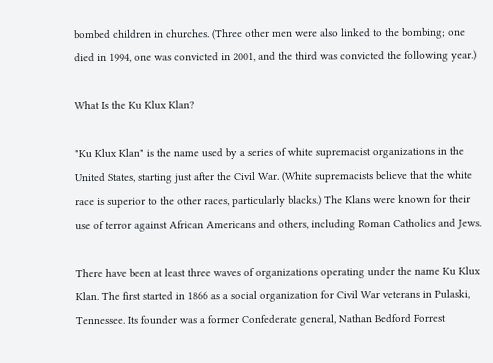bombed children in churches. (Three other men were also linked to the bombing; one died in 1994, one was convicted in 2001, and the third was convicted the following year.)

What Is the Ku Klux Klan?

"Ku Klux Klan" is the name used by a series of white supremacist organizations in the United States, starting just after the Civil War. (White supremacists believe that the white race is superior to the other races, particularly blacks.) The Klans were known for their use of terror against African Americans and others, including Roman Catholics and Jews.

There have been at least three waves of organizations operating under the name Ku Klux Klan. The first started in 1866 as a social organization for Civil War veterans in Pulaski, Tennessee. Its founder was a former Confederate general, Nathan Bedford Forrest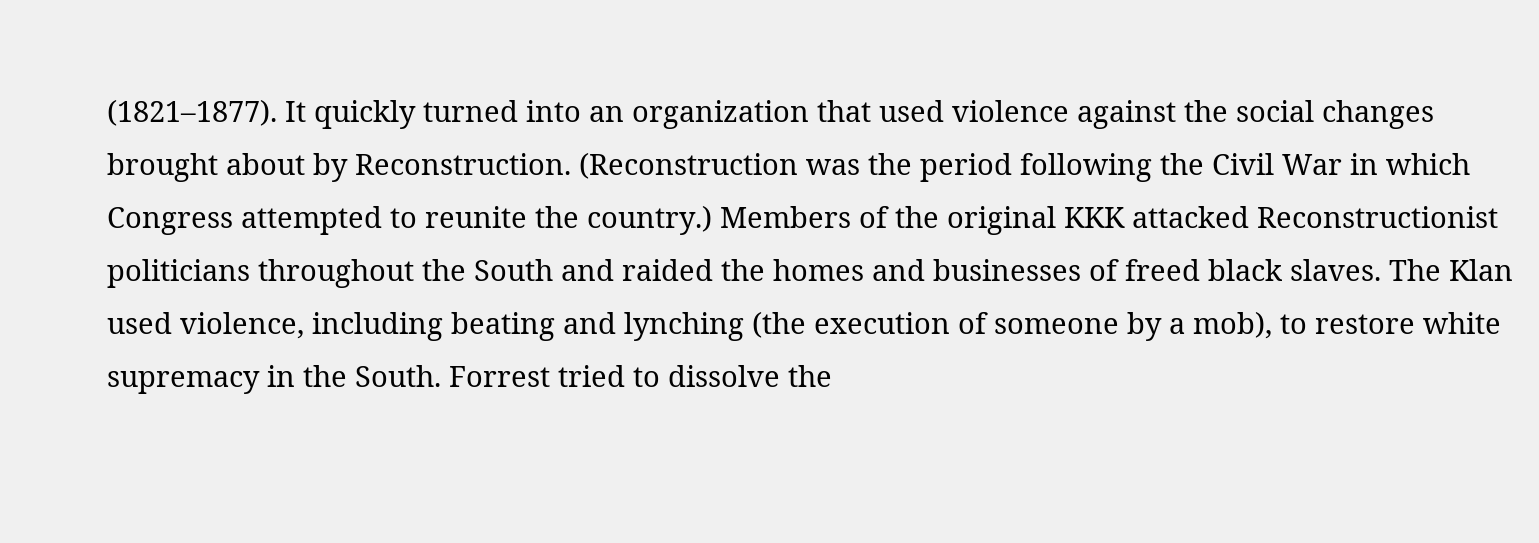(1821–1877). It quickly turned into an organization that used violence against the social changes brought about by Reconstruction. (Reconstruction was the period following the Civil War in which Congress attempted to reunite the country.) Members of the original KKK attacked Reconstructionist politicians throughout the South and raided the homes and businesses of freed black slaves. The Klan used violence, including beating and lynching (the execution of someone by a mob), to restore white supremacy in the South. Forrest tried to dissolve the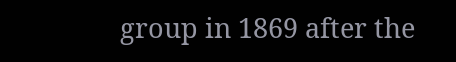group in 1869 after the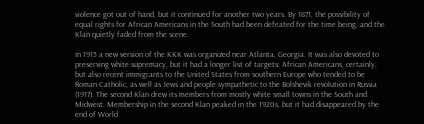violence got out of hand, but it continued for another two years. By 1871, the possibility of equal rights for African Americans in the South had been defeated for the time being, and the Klan quietly faded from the scene.

In 1915 a new version of the KKK was organized near Atlanta, Georgia. It was also devoted to preserving white supremacy, but it had a longer list of targets: African Americans, certainly, but also recent immigrants to the United States from southern Europe who tended to be Roman Catholic, as well as Jews and people sympathetic to the Bolshevik revolution in Russia (1917). The second Klan drew its members from mostly white small towns in the South and Midwest. Membership in the second Klan peaked in the 1920s, but it had disappeared by the end of World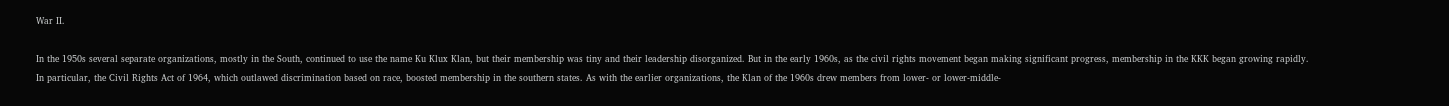War II.

In the 1950s several separate organizations, mostly in the South, continued to use the name Ku Klux Klan, but their membership was tiny and their leadership disorganized. But in the early 1960s, as the civil rights movement began making significant progress, membership in the KKK began growing rapidly. In particular, the Civil Rights Act of 1964, which outlawed discrimination based on race, boosted membership in the southern states. As with the earlier organizations, the Klan of the 1960s drew members from lower- or lower-middle-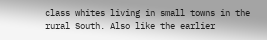class whites living in small towns in the rural South. Also like the earlier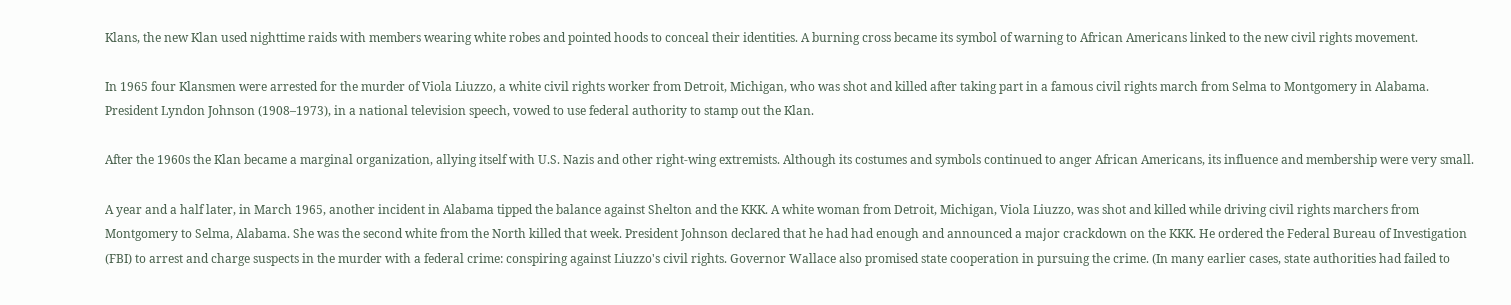Klans, the new Klan used nighttime raids with members wearing white robes and pointed hoods to conceal their identities. A burning cross became its symbol of warning to African Americans linked to the new civil rights movement.

In 1965 four Klansmen were arrested for the murder of Viola Liuzzo, a white civil rights worker from Detroit, Michigan, who was shot and killed after taking part in a famous civil rights march from Selma to Montgomery in Alabama. President Lyndon Johnson (1908–1973), in a national television speech, vowed to use federal authority to stamp out the Klan.

After the 1960s the Klan became a marginal organization, allying itself with U.S. Nazis and other right-wing extremists. Although its costumes and symbols continued to anger African Americans, its influence and membership were very small.

A year and a half later, in March 1965, another incident in Alabama tipped the balance against Shelton and the KKK. A white woman from Detroit, Michigan, Viola Liuzzo, was shot and killed while driving civil rights marchers from Montgomery to Selma, Alabama. She was the second white from the North killed that week. President Johnson declared that he had had enough and announced a major crackdown on the KKK. He ordered the Federal Bureau of Investigation (FBI) to arrest and charge suspects in the murder with a federal crime: conspiring against Liuzzo's civil rights. Governor Wallace also promised state cooperation in pursuing the crime. (In many earlier cases, state authorities had failed to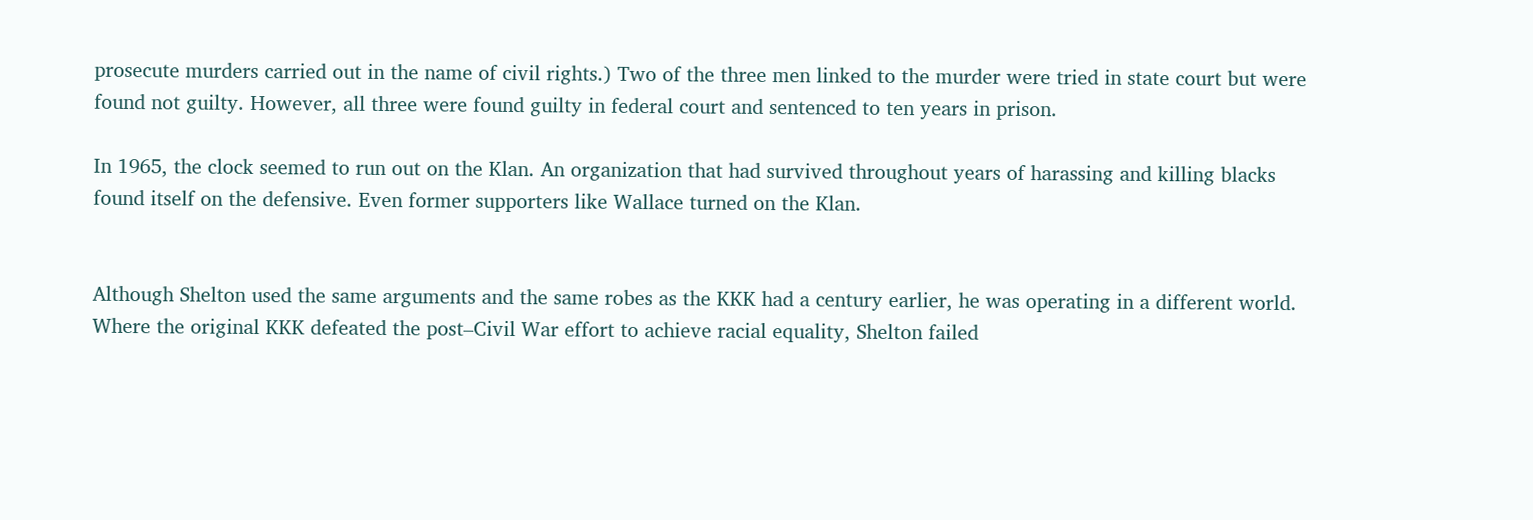prosecute murders carried out in the name of civil rights.) Two of the three men linked to the murder were tried in state court but were found not guilty. However, all three were found guilty in federal court and sentenced to ten years in prison.

In 1965, the clock seemed to run out on the Klan. An organization that had survived throughout years of harassing and killing blacks found itself on the defensive. Even former supporters like Wallace turned on the Klan.


Although Shelton used the same arguments and the same robes as the KKK had a century earlier, he was operating in a different world. Where the original KKK defeated the post–Civil War effort to achieve racial equality, Shelton failed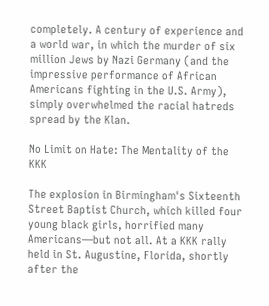completely. A century of experience and a world war, in which the murder of six million Jews by Nazi Germany (and the impressive performance of African Americans fighting in the U.S. Army), simply overwhelmed the racial hatreds spread by the Klan.

No Limit on Hate: The Mentality of the KKK

The explosion in Birmingham's Sixteenth Street Baptist Church, which killed four young black girls, horrified many Americans—but not all. At a KKK rally held in St. Augustine, Florida, shortly after the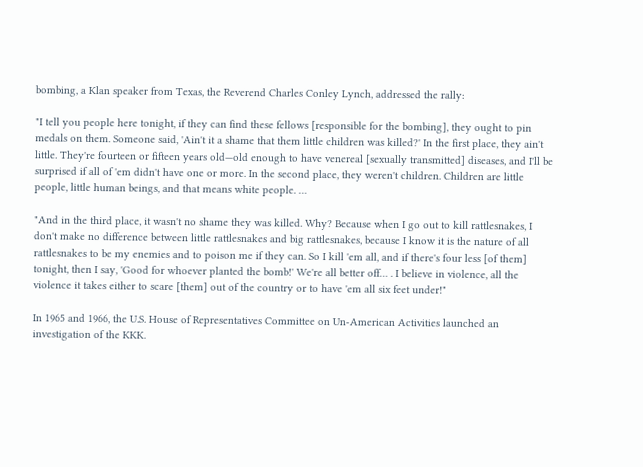bombing, a Klan speaker from Texas, the Reverend Charles Conley Lynch, addressed the rally:

"I tell you people here tonight, if they can find these fellows [responsible for the bombing], they ought to pin medals on them. Someone said, 'Ain't it a shame that them little children was killed?' In the first place, they ain't little. They're fourteen or fifteen years old—old enough to have venereal [sexually transmitted] diseases, and I'll be surprised if all of 'em didn't have one or more. In the second place, they weren't children. Children are little people, little human beings, and that means white people. …

"And in the third place, it wasn't no shame they was killed. Why? Because when I go out to kill rattlesnakes, I don't make no difference between little rattlesnakes and big rattlesnakes, because I know it is the nature of all rattlesnakes to be my enemies and to poison me if they can. So I kill 'em all, and if there's four less [of them] tonight, then I say, 'Good for whoever planted the bomb!' We're all better off… . I believe in violence, all the violence it takes either to scare [them] out of the country or to have 'em all six feet under!"

In 1965 and 1966, the U.S. House of Representatives Committee on Un-American Activities launched an investigation of the KKK.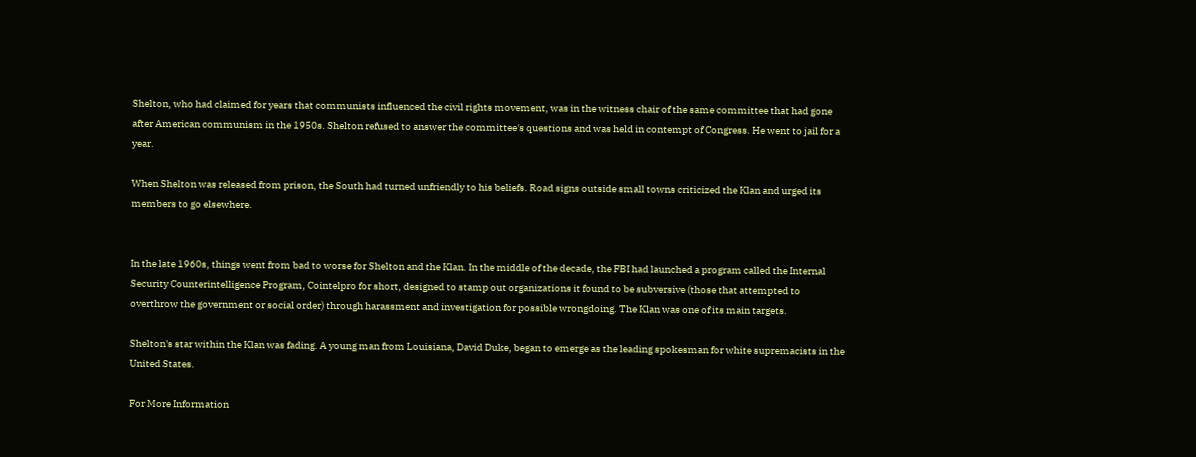Shelton, who had claimed for years that communists influenced the civil rights movement, was in the witness chair of the same committee that had gone after American communism in the 1950s. Shelton refused to answer the committee's questions and was held in contempt of Congress. He went to jail for a year.

When Shelton was released from prison, the South had turned unfriendly to his beliefs. Road signs outside small towns criticized the Klan and urged its members to go elsewhere.


In the late 1960s, things went from bad to worse for Shelton and the Klan. In the middle of the decade, the FBI had launched a program called the Internal Security Counterintelligence Program, Cointelpro for short, designed to stamp out organizations it found to be subversive (those that attempted to overthrow the government or social order) through harassment and investigation for possible wrongdoing. The Klan was one of its main targets.

Shelton's star within the Klan was fading. A young man from Louisiana, David Duke, began to emerge as the leading spokesman for white supremacists in the United States.

For More Information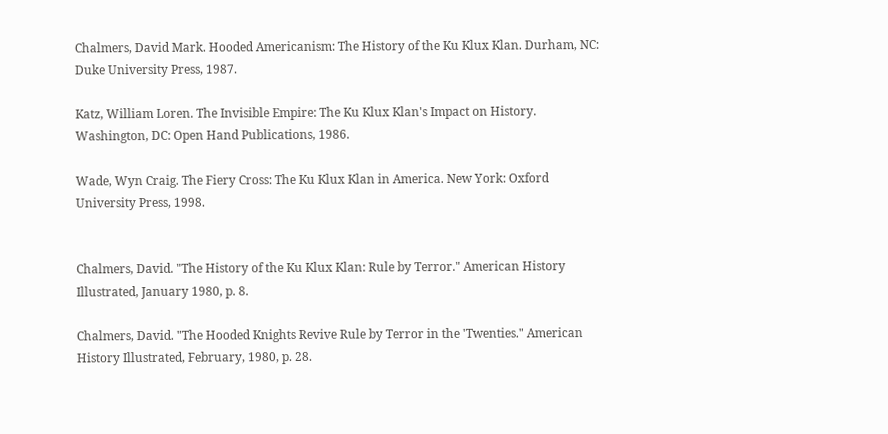Chalmers, David Mark. Hooded Americanism: The History of the Ku Klux Klan. Durham, NC: Duke University Press, 1987.

Katz, William Loren. The Invisible Empire: The Ku Klux Klan's Impact on History. Washington, DC: Open Hand Publications, 1986.

Wade, Wyn Craig. The Fiery Cross: The Ku Klux Klan in America. New York: Oxford University Press, 1998.


Chalmers, David. "The History of the Ku Klux Klan: Rule by Terror." American History Illustrated, January 1980, p. 8.

Chalmers, David. "The Hooded Knights Revive Rule by Terror in the 'Twenties." American History Illustrated, February, 1980, p. 28.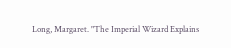Long, Margaret. "The Imperial Wizard Explains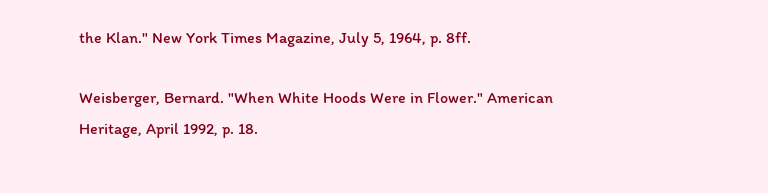the Klan." New York Times Magazine, July 5, 1964, p. 8ff.

Weisberger, Bernard. "When White Hoods Were in Flower." American Heritage, April 1992, p. 18.